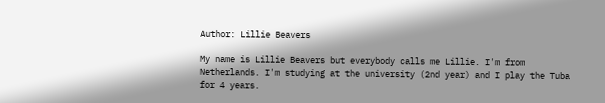Author: Lillie Beavers

My name is Lillie Beavers but everybody calls me Lillie. I'm from Netherlands. I'm studying at the university (2nd year) and I play the Tuba for 4 years.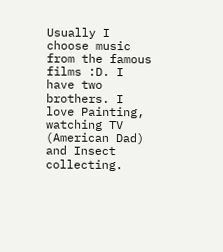Usually I choose music from the famous films :D. I have two brothers. I love Painting, watching TV (American Dad) and Insect collecting.